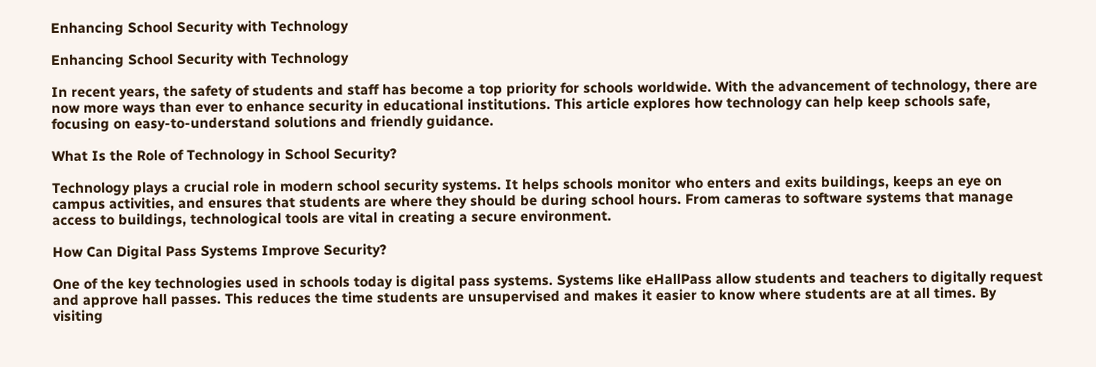Enhancing School Security with Technology

Enhancing School Security with Technology

In recent years, the safety of students and staff has become a top priority for schools worldwide. With the advancement of technology, there are now more ways than ever to enhance security in educational institutions. This article explores how technology can help keep schools safe, focusing on easy-to-understand solutions and friendly guidance.

What Is the Role of Technology in School Security?

Technology plays a crucial role in modern school security systems. It helps schools monitor who enters and exits buildings, keeps an eye on campus activities, and ensures that students are where they should be during school hours. From cameras to software systems that manage access to buildings, technological tools are vital in creating a secure environment.

How Can Digital Pass Systems Improve Security?

One of the key technologies used in schools today is digital pass systems. Systems like eHallPass allow students and teachers to digitally request and approve hall passes. This reduces the time students are unsupervised and makes it easier to know where students are at all times. By visiting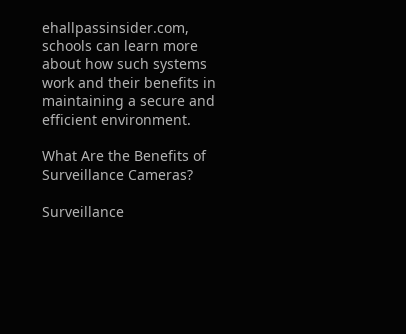ehallpassinsider.com, schools can learn more about how such systems work and their benefits in maintaining a secure and efficient environment.

What Are the Benefits of Surveillance Cameras?

Surveillance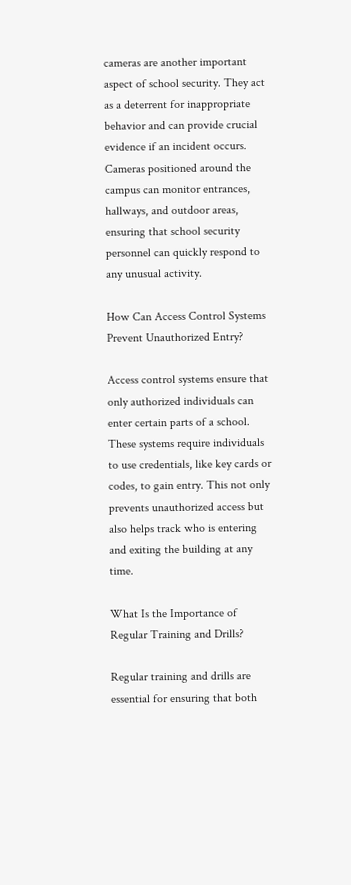cameras are another important aspect of school security. They act as a deterrent for inappropriate behavior and can provide crucial evidence if an incident occurs. Cameras positioned around the campus can monitor entrances, hallways, and outdoor areas, ensuring that school security personnel can quickly respond to any unusual activity.

How Can Access Control Systems Prevent Unauthorized Entry?

Access control systems ensure that only authorized individuals can enter certain parts of a school. These systems require individuals to use credentials, like key cards or codes, to gain entry. This not only prevents unauthorized access but also helps track who is entering and exiting the building at any time.

What Is the Importance of Regular Training and Drills?

Regular training and drills are essential for ensuring that both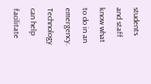students and staff know what to do in an emergency. Technology can help facilitate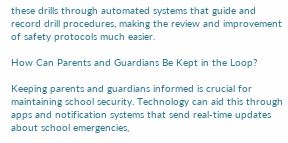these drills through automated systems that guide and record drill procedures, making the review and improvement of safety protocols much easier.

How Can Parents and Guardians Be Kept in the Loop?

Keeping parents and guardians informed is crucial for maintaining school security. Technology can aid this through apps and notification systems that send real-time updates about school emergencies,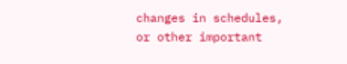changes in schedules, or other important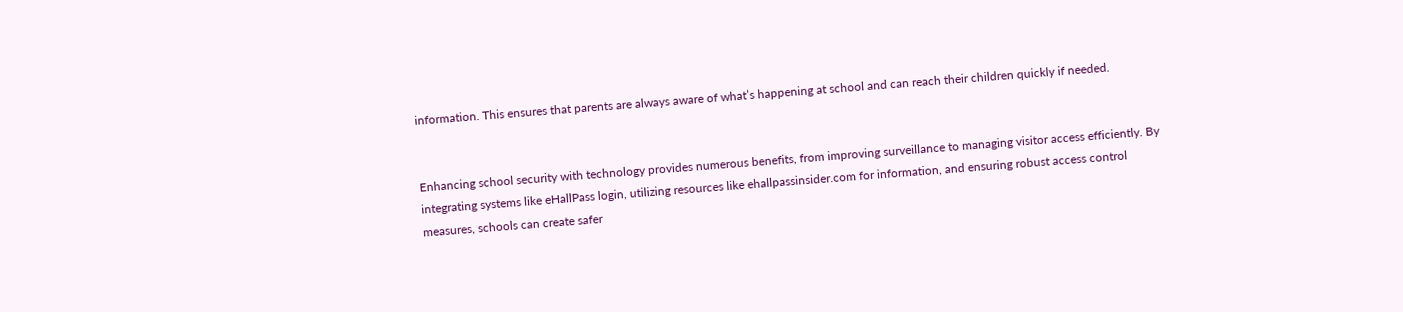information. This ensures that parents are always aware of what’s happening at school and can reach their children quickly if needed.


Enhancing school security with technology provides numerous benefits, from improving surveillance to managing visitor access efficiently. By integrating systems like eHallPass login, utilizing resources like ehallpassinsider.com for information, and ensuring robust access control measures, schools can create safer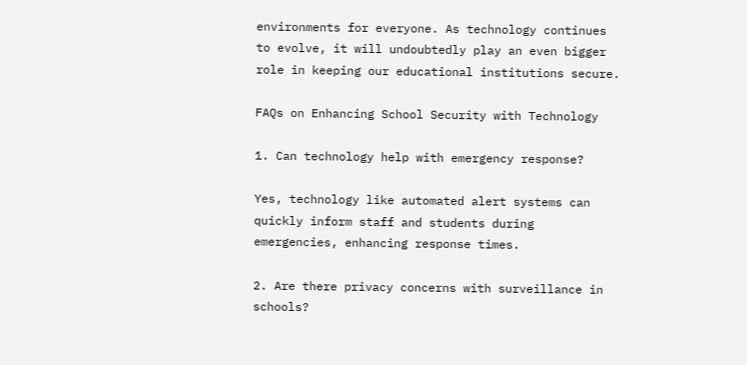environments for everyone. As technology continues to evolve, it will undoubtedly play an even bigger role in keeping our educational institutions secure.

FAQs on Enhancing School Security with Technology

1. Can technology help with emergency response?

Yes, technology like automated alert systems can quickly inform staff and students during emergencies, enhancing response times.

2. Are there privacy concerns with surveillance in schools?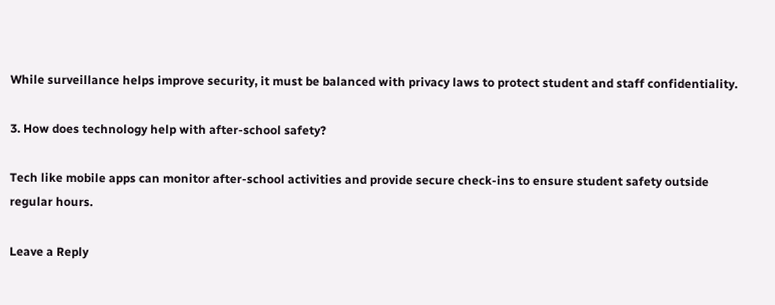While surveillance helps improve security, it must be balanced with privacy laws to protect student and staff confidentiality.

3. How does technology help with after-school safety?

Tech like mobile apps can monitor after-school activities and provide secure check-ins to ensure student safety outside regular hours.

Leave a Reply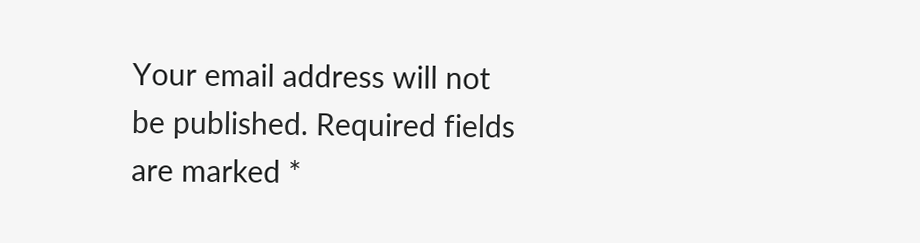Your email address will not be published. Required fields are marked *